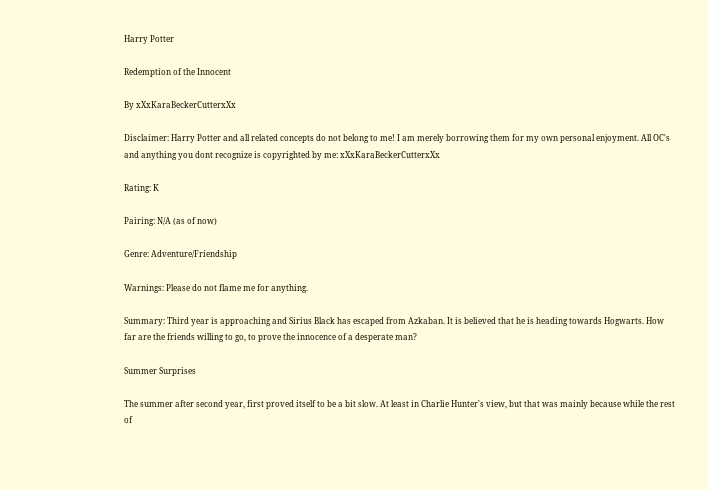Harry Potter

Redemption of the Innocent

By xXxKaraBeckerCutterxXx

Disclaimer: Harry Potter and all related concepts do not belong to me! I am merely borrowing them for my own personal enjoyment. All OC's and anything you dont recognize is copyrighted by me: xXxKaraBeckerCutterxXx

Rating: K

Pairing: N/A (as of now)

Genre: Adventure/Friendship

Warnings: Please do not flame me for anything.

Summary: Third year is approaching and Sirius Black has escaped from Azkaban. It is believed that he is heading towards Hogwarts. How far are the friends willing to go, to prove the innocence of a desperate man?

Summer Surprises

The summer after second year, first proved itself to be a bit slow. At least in Charlie Hunter's view, but that was mainly because while the rest of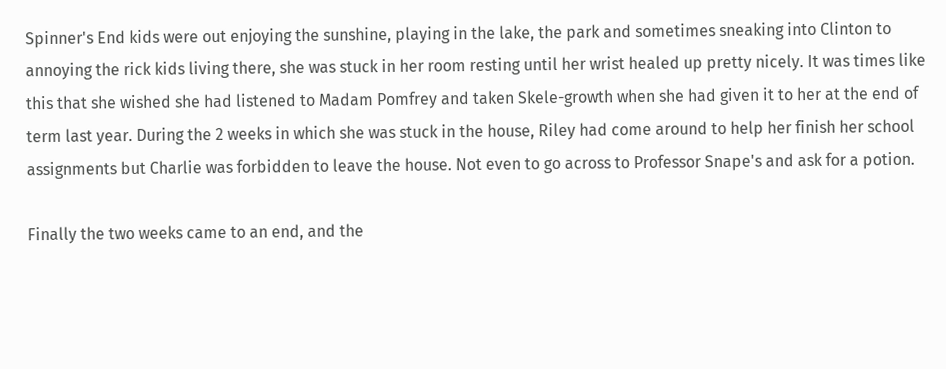Spinner's End kids were out enjoying the sunshine, playing in the lake, the park and sometimes sneaking into Clinton to annoying the rick kids living there, she was stuck in her room resting until her wrist healed up pretty nicely. It was times like this that she wished she had listened to Madam Pomfrey and taken Skele-growth when she had given it to her at the end of term last year. During the 2 weeks in which she was stuck in the house, Riley had come around to help her finish her school assignments but Charlie was forbidden to leave the house. Not even to go across to Professor Snape's and ask for a potion.

Finally the two weeks came to an end, and the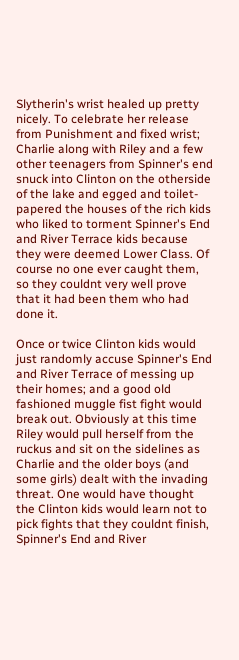Slytherin's wrist healed up pretty nicely. To celebrate her release from Punishment and fixed wrist; Charlie along with Riley and a few other teenagers from Spinner's end snuck into Clinton on the otherside of the lake and egged and toilet-papered the houses of the rich kids who liked to torment Spinner's End and River Terrace kids because they were deemed Lower Class. Of course no one ever caught them, so they couldnt very well prove that it had been them who had done it.

Once or twice Clinton kids would just randomly accuse Spinner's End and River Terrace of messing up their homes; and a good old fashioned muggle fist fight would break out. Obviously at this time Riley would pull herself from the ruckus and sit on the sidelines as Charlie and the older boys (and some girls) dealt with the invading threat. One would have thought the Clinton kids would learn not to pick fights that they couldnt finish, Spinner's End and River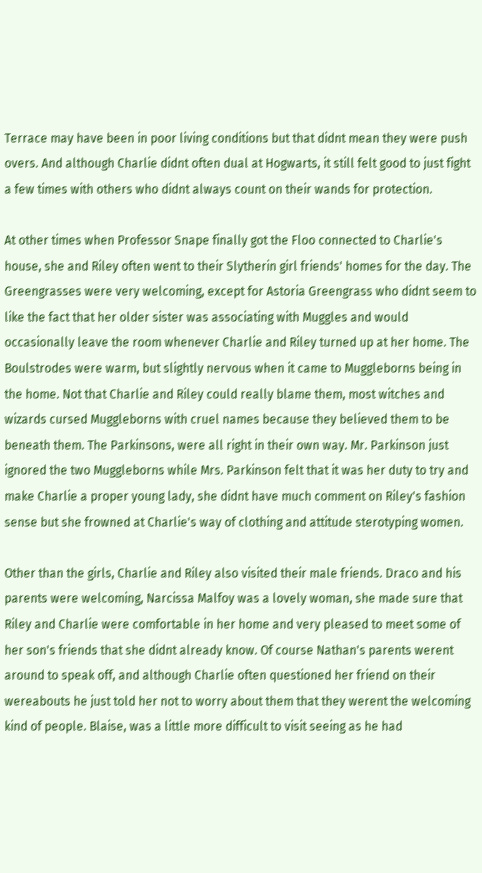Terrace may have been in poor living conditions but that didnt mean they were push overs. And although Charlie didnt often dual at Hogwarts, it still felt good to just fight a few times with others who didnt always count on their wands for protection.

At other times when Professor Snape finally got the Floo connected to Charlie's house, she and Riley often went to their Slytherin girl friends' homes for the day. The Greengrasses were very welcoming, except for Astoria Greengrass who didnt seem to like the fact that her older sister was associating with Muggles and would occasionally leave the room whenever Charlie and Riley turned up at her home. The Boulstrodes were warm, but slightly nervous when it came to Muggleborns being in the home. Not that Charlie and Riley could really blame them, most witches and wizards cursed Muggleborns with cruel names because they believed them to be beneath them. The Parkinsons, were all right in their own way. Mr. Parkinson just ignored the two Muggleborns while Mrs. Parkinson felt that it was her duty to try and make Charlie a proper young lady, she didnt have much comment on Riley's fashion sense but she frowned at Charlie's way of clothing and attitude sterotyping women.

Other than the girls, Charlie and Riley also visited their male friends. Draco and his parents were welcoming, Narcissa Malfoy was a lovely woman, she made sure that Riley and Charlie were comfortable in her home and very pleased to meet some of her son's friends that she didnt already know. Of course Nathan's parents werent around to speak off, and although Charlie often questioned her friend on their wereabouts he just told her not to worry about them that they werent the welcoming kind of people. Blaise, was a little more difficult to visit seeing as he had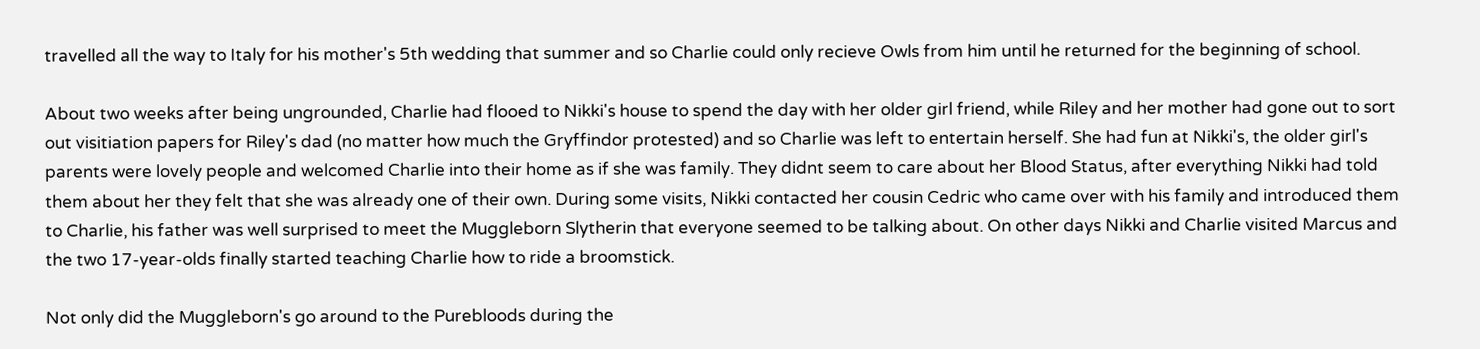travelled all the way to Italy for his mother's 5th wedding that summer and so Charlie could only recieve Owls from him until he returned for the beginning of school.

About two weeks after being ungrounded, Charlie had flooed to Nikki's house to spend the day with her older girl friend, while Riley and her mother had gone out to sort out visitiation papers for Riley's dad (no matter how much the Gryffindor protested) and so Charlie was left to entertain herself. She had fun at Nikki's, the older girl's parents were lovely people and welcomed Charlie into their home as if she was family. They didnt seem to care about her Blood Status, after everything Nikki had told them about her they felt that she was already one of their own. During some visits, Nikki contacted her cousin Cedric who came over with his family and introduced them to Charlie, his father was well surprised to meet the Muggleborn Slytherin that everyone seemed to be talking about. On other days Nikki and Charlie visited Marcus and the two 17-year-olds finally started teaching Charlie how to ride a broomstick.

Not only did the Muggleborn's go around to the Purebloods during the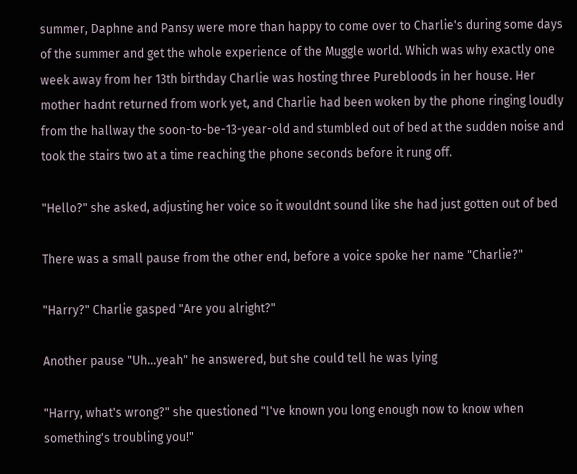summer, Daphne and Pansy were more than happy to come over to Charlie's during some days of the summer and get the whole experience of the Muggle world. Which was why exactly one week away from her 13th birthday Charlie was hosting three Purebloods in her house. Her mother hadnt returned from work yet, and Charlie had been woken by the phone ringing loudly from the hallway the soon-to-be-13-year-old and stumbled out of bed at the sudden noise and took the stairs two at a time reaching the phone seconds before it rung off.

"Hello?" she asked, adjusting her voice so it wouldnt sound like she had just gotten out of bed

There was a small pause from the other end, before a voice spoke her name "Charlie?"

"Harry?" Charlie gasped "Are you alright?"

Another pause "Uh...yeah" he answered, but she could tell he was lying

"Harry, what's wrong?" she questioned "I've known you long enough now to know when something's troubling you!"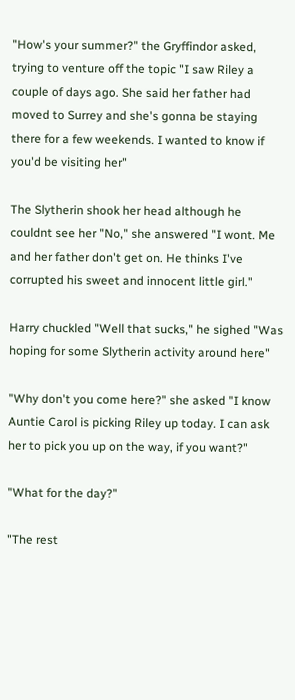"How's your summer?" the Gryffindor asked, trying to venture off the topic "I saw Riley a couple of days ago. She said her father had moved to Surrey and she's gonna be staying there for a few weekends. I wanted to know if you'd be visiting her"

The Slytherin shook her head although he couldnt see her "No," she answered "I wont. Me and her father don't get on. He thinks I've corrupted his sweet and innocent little girl."

Harry chuckled "Well that sucks," he sighed "Was hoping for some Slytherin activity around here"

"Why don't you come here?" she asked "I know Auntie Carol is picking Riley up today. I can ask her to pick you up on the way, if you want?"

"What for the day?"

"The rest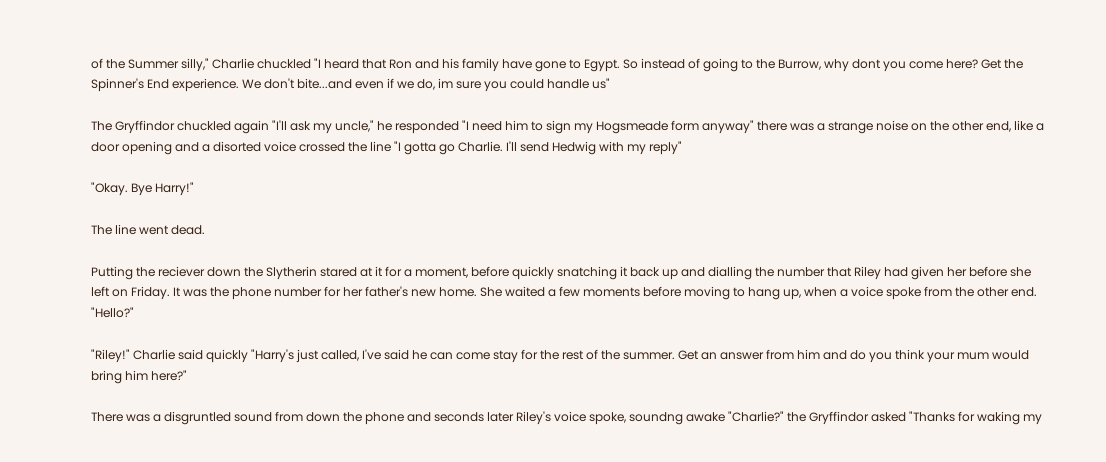of the Summer silly," Charlie chuckled "I heard that Ron and his family have gone to Egypt. So instead of going to the Burrow, why dont you come here? Get the Spinner's End experience. We don't bite...and even if we do, im sure you could handle us"

The Gryffindor chuckled again "I'll ask my uncle," he responded "I need him to sign my Hogsmeade form anyway" there was a strange noise on the other end, like a door opening and a disorted voice crossed the line "I gotta go Charlie. I'll send Hedwig with my reply"

"Okay. Bye Harry!"

The line went dead.

Putting the reciever down the Slytherin stared at it for a moment, before quickly snatching it back up and dialling the number that Riley had given her before she left on Friday. It was the phone number for her father's new home. She waited a few moments before moving to hang up, when a voice spoke from the other end. "Hello?"

"Riley!" Charlie said quickly "Harry's just called, I've said he can come stay for the rest of the summer. Get an answer from him and do you think your mum would bring him here?"

There was a disgruntled sound from down the phone and seconds later Riley's voice spoke, soundng awake "Charlie?" the Gryffindor asked "Thanks for waking my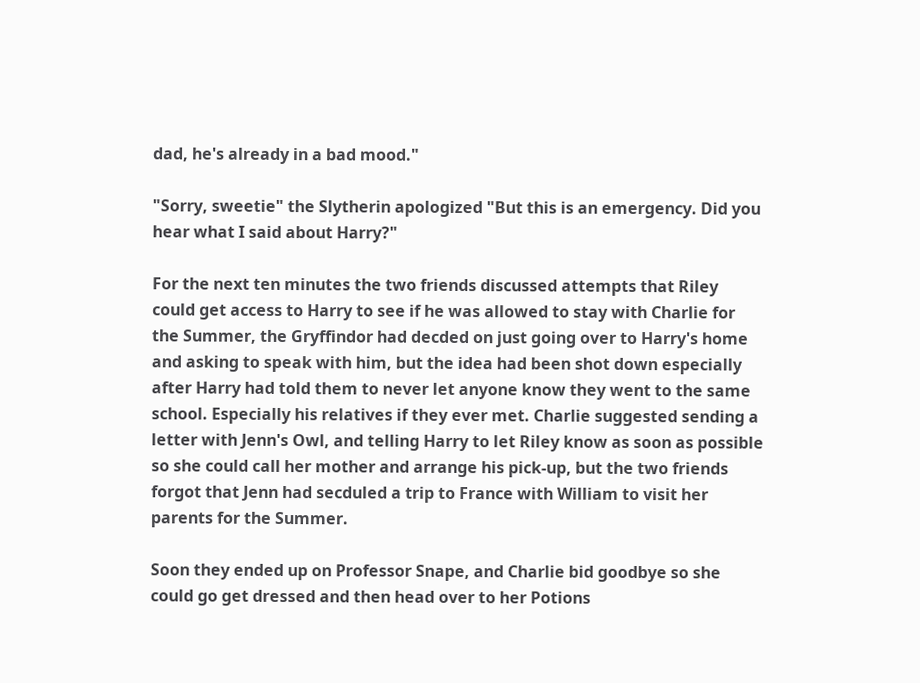dad, he's already in a bad mood."

"Sorry, sweetie" the Slytherin apologized "But this is an emergency. Did you hear what I said about Harry?"

For the next ten minutes the two friends discussed attempts that Riley could get access to Harry to see if he was allowed to stay with Charlie for the Summer, the Gryffindor had decded on just going over to Harry's home and asking to speak with him, but the idea had been shot down especially after Harry had told them to never let anyone know they went to the same school. Especially his relatives if they ever met. Charlie suggested sending a letter with Jenn's Owl, and telling Harry to let Riley know as soon as possible so she could call her mother and arrange his pick-up, but the two friends forgot that Jenn had secduled a trip to France with William to visit her parents for the Summer.

Soon they ended up on Professor Snape, and Charlie bid goodbye so she could go get dressed and then head over to her Potions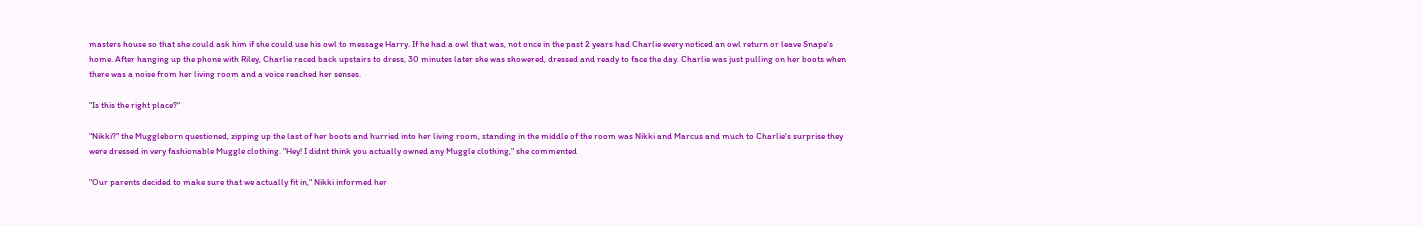masters house so that she could ask him if she could use his owl to message Harry. If he had a owl that was, not once in the past 2 years had Charlie every noticed an owl return or leave Snape's home. After hanging up the phone with Riley, Charlie raced back upstairs to dress, 30 minutes later she was showered, dressed and ready to face the day. Charlie was just pulling on her boots when there was a noise from her living room and a voice reached her senses.

"Is this the right place?"

"Nikki?" the Muggleborn questioned, zipping up the last of her boots and hurried into her living room, standing in the middle of the room was Nikki and Marcus and much to Charlie's surprise they were dressed in very fashionable Muggle clothing. "Hey! I didnt think you actually owned any Muggle clothing," she commented

"Our parents decided to make sure that we actually fit in," Nikki informed her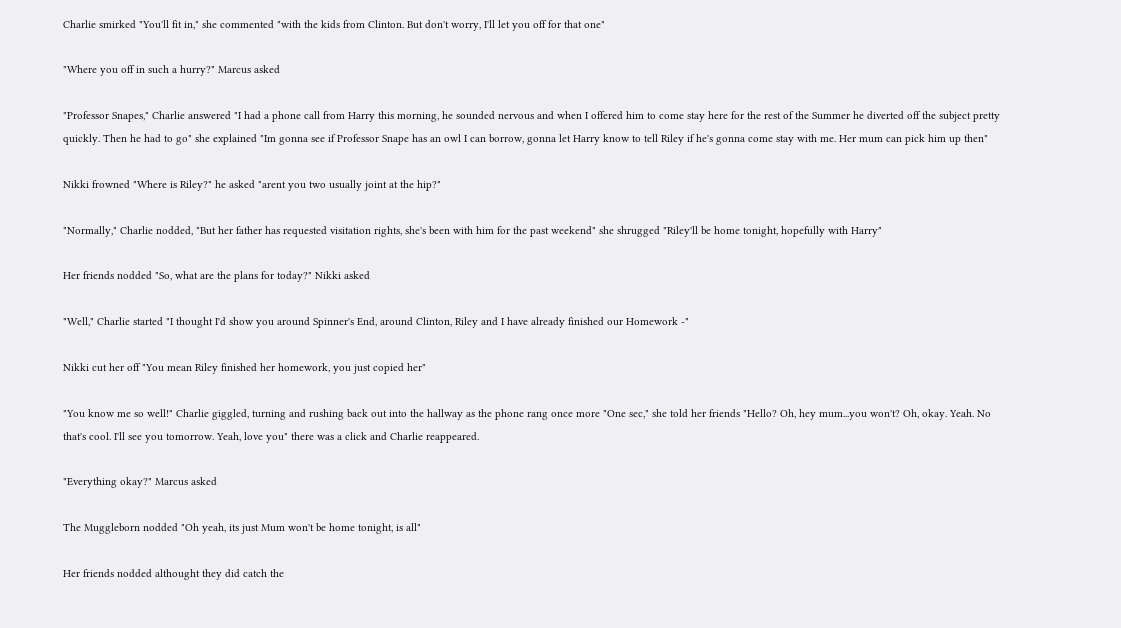Charlie smirked "You'll fit in," she commented "with the kids from Clinton. But don't worry, I'll let you off for that one"

"Where you off in such a hurry?" Marcus asked

"Professor Snapes," Charlie answered "I had a phone call from Harry this morning, he sounded nervous and when I offered him to come stay here for the rest of the Summer he diverted off the subject pretty quickly. Then he had to go" she explained "Im gonna see if Professor Snape has an owl I can borrow, gonna let Harry know to tell Riley if he's gonna come stay with me. Her mum can pick him up then"

Nikki frowned "Where is Riley?" he asked "arent you two usually joint at the hip?"

"Normally," Charlie nodded, "But her father has requested visitation rights, she's been with him for the past weekend" she shrugged "Riley'll be home tonight, hopefully with Harry"

Her friends nodded "So, what are the plans for today?" Nikki asked

"Well," Charlie started "I thought I'd show you around Spinner's End, around Clinton, Riley and I have already finished our Homework -"

Nikki cut her off "You mean Riley finished her homework, you just copied her"

"You know me so well!" Charlie giggled, turning and rushing back out into the hallway as the phone rang once more "One sec," she told her friends "Hello? Oh, hey mum...you won't? Oh, okay. Yeah. No that's cool. I'll see you tomorrow. Yeah, love you" there was a click and Charlie reappeared.

"Everything okay?" Marcus asked

The Muggleborn nodded "Oh yeah, its just Mum won't be home tonight, is all"

Her friends nodded althought they did catch the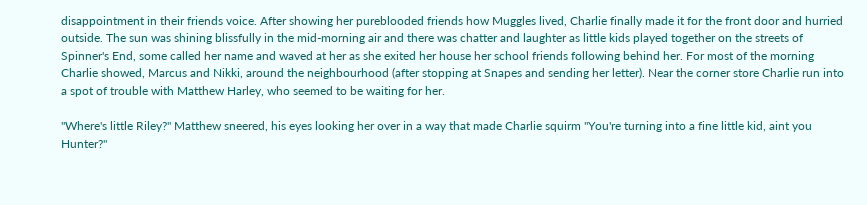disappointment in their friends voice. After showing her pureblooded friends how Muggles lived, Charlie finally made it for the front door and hurried outside. The sun was shining blissfully in the mid-morning air and there was chatter and laughter as little kids played together on the streets of Spinner's End, some called her name and waved at her as she exited her house her school friends following behind her. For most of the morning Charlie showed, Marcus and Nikki, around the neighbourhood (after stopping at Snapes and sending her letter). Near the corner store Charlie run into a spot of trouble with Matthew Harley, who seemed to be waiting for her.

"Where's little Riley?" Matthew sneered, his eyes looking her over in a way that made Charlie squirm "You're turning into a fine little kid, aint you Hunter?"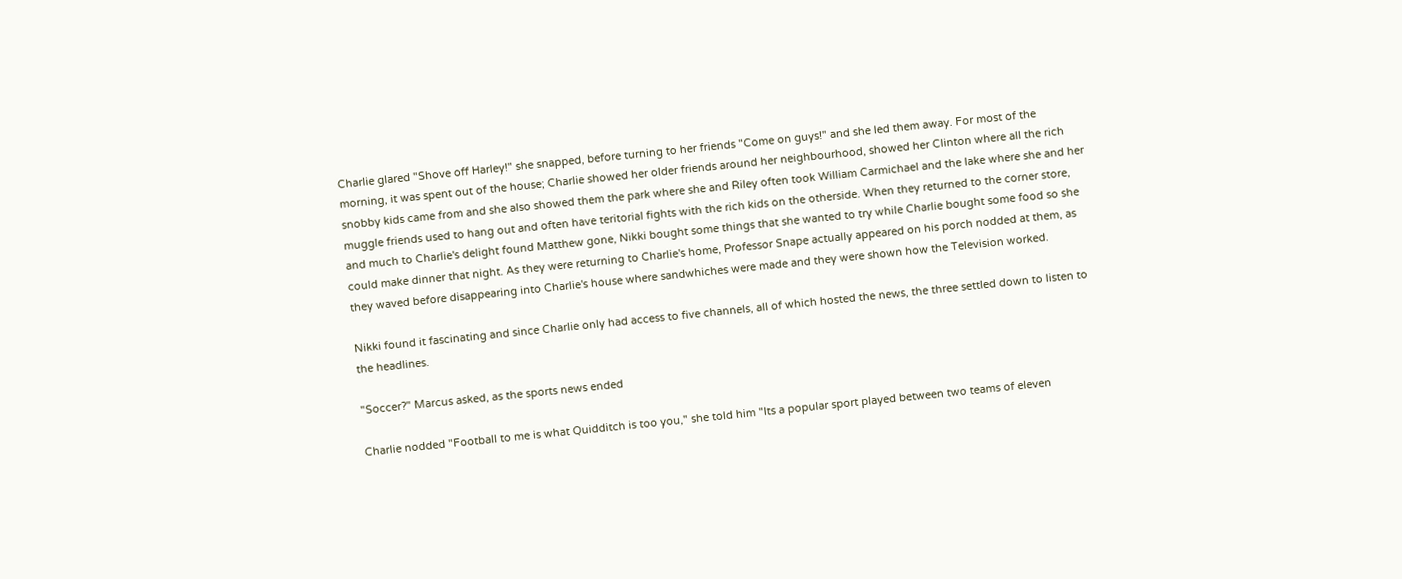Charlie glared "Shove off Harley!" she snapped, before turning to her friends "Come on guys!" and she led them away. For most of the morning, it was spent out of the house; Charlie showed her older friends around her neighbourhood, showed her Clinton where all the rich snobby kids came from and she also showed them the park where she and Riley often took William Carmichael and the lake where she and her muggle friends used to hang out and often have teritorial fights with the rich kids on the otherside. When they returned to the corner store, and much to Charlie's delight found Matthew gone, Nikki bought some things that she wanted to try while Charlie bought some food so she could make dinner that night. As they were returning to Charlie's home, Professor Snape actually appeared on his porch nodded at them, as they waved before disappearing into Charlie's house where sandwhiches were made and they were shown how the Television worked.

Nikki found it fascinating and since Charlie only had access to five channels, all of which hosted the news, the three settled down to listen to the headlines.

"Soccer?" Marcus asked, as the sports news ended

Charlie nodded "Football to me is what Quidditch is too you," she told him "Its a popular sport played between two teams of eleven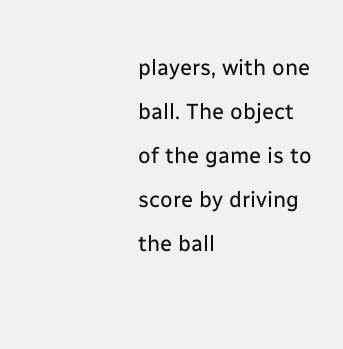players, with one ball. The object of the game is to score by driving the ball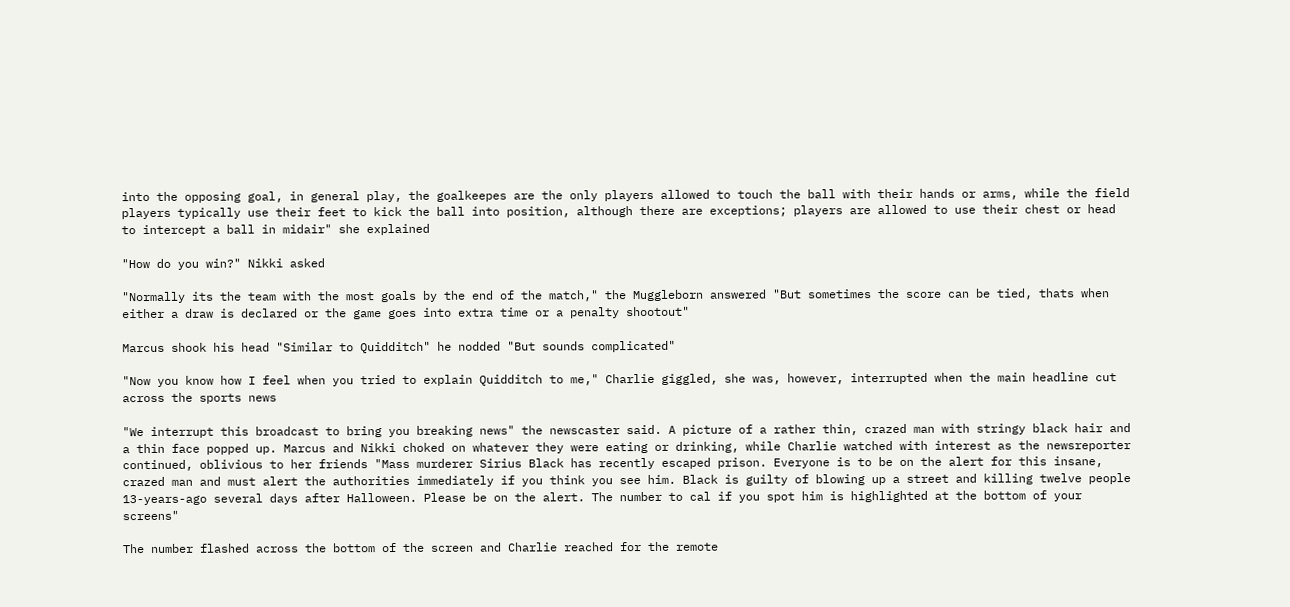into the opposing goal, in general play, the goalkeepes are the only players allowed to touch the ball with their hands or arms, while the field players typically use their feet to kick the ball into position, although there are exceptions; players are allowed to use their chest or head to intercept a ball in midair" she explained

"How do you win?" Nikki asked

"Normally its the team with the most goals by the end of the match," the Muggleborn answered "But sometimes the score can be tied, thats when either a draw is declared or the game goes into extra time or a penalty shootout"

Marcus shook his head "Similar to Quidditch" he nodded "But sounds complicated"

"Now you know how I feel when you tried to explain Quidditch to me," Charlie giggled, she was, however, interrupted when the main headline cut across the sports news

"We interrupt this broadcast to bring you breaking news" the newscaster said. A picture of a rather thin, crazed man with stringy black hair and a thin face popped up. Marcus and Nikki choked on whatever they were eating or drinking, while Charlie watched with interest as the newsreporter continued, oblivious to her friends "Mass murderer Sirius Black has recently escaped prison. Everyone is to be on the alert for this insane, crazed man and must alert the authorities immediately if you think you see him. Black is guilty of blowing up a street and killing twelve people 13-years-ago several days after Halloween. Please be on the alert. The number to cal if you spot him is highlighted at the bottom of your screens"

The number flashed across the bottom of the screen and Charlie reached for the remote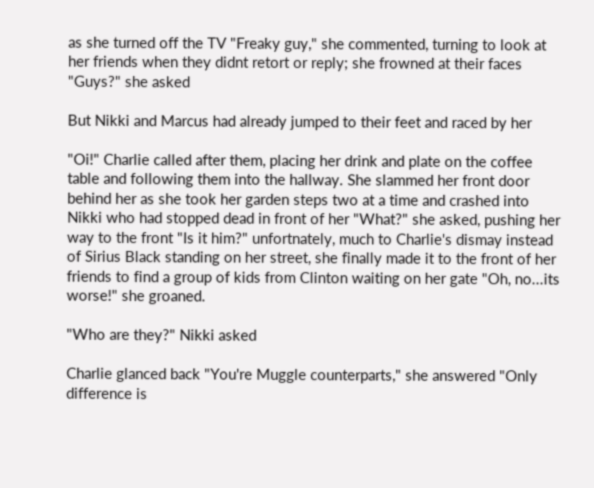as she turned off the TV "Freaky guy," she commented, turning to look at her friends when they didnt retort or reply; she frowned at their faces "Guys?" she asked

But Nikki and Marcus had already jumped to their feet and raced by her

"Oi!" Charlie called after them, placing her drink and plate on the coffee table and following them into the hallway. She slammed her front door behind her as she took her garden steps two at a time and crashed into Nikki who had stopped dead in front of her "What?" she asked, pushing her way to the front "Is it him?" unfortnately, much to Charlie's dismay instead of Sirius Black standing on her street, she finally made it to the front of her friends to find a group of kids from Clinton waiting on her gate "Oh, no...its worse!" she groaned.

"Who are they?" Nikki asked

Charlie glanced back "You're Muggle counterparts," she answered "Only difference is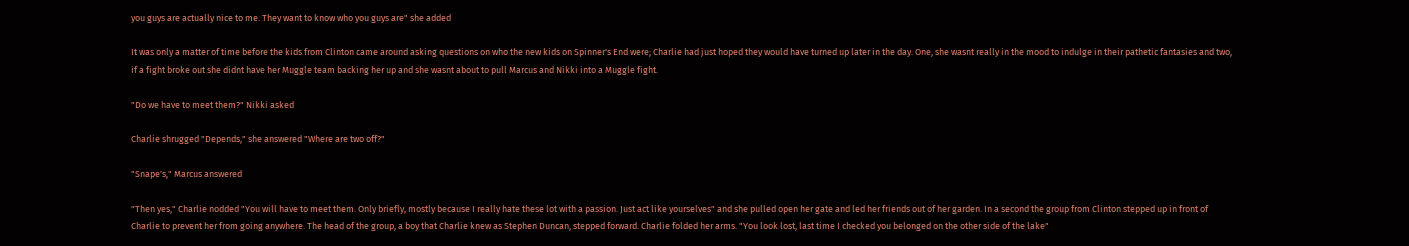you guys are actually nice to me. They want to know who you guys are" she added

It was only a matter of time before the kids from Clinton came around asking questions on who the new kids on Spinner's End were; Charlie had just hoped they would have turned up later in the day. One, she wasnt really in the mood to indulge in their pathetic fantasies and two, if a fight broke out she didnt have her Muggle team backing her up and she wasnt about to pull Marcus and Nikki into a Muggle fight.

"Do we have to meet them?" Nikki asked

Charlie shrugged "Depends," she answered "Where are two off?"

"Snape's," Marcus answered

"Then yes," Charlie nodded "You will have to meet them. Only briefly, mostly because I really hate these lot with a passion. Just act like yourselves" and she pulled open her gate and led her friends out of her garden. In a second the group from Clinton stepped up in front of Charlie to prevent her from going anywhere. The head of the group, a boy that Charlie knew as Stephen Duncan, stepped forward. Charlie folded her arms. "You look lost, last time I checked you belonged on the other side of the lake"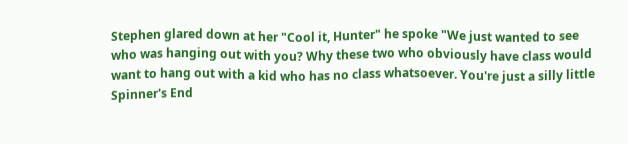Stephen glared down at her "Cool it, Hunter" he spoke "We just wanted to see who was hanging out with you? Why these two who obviously have class would want to hang out with a kid who has no class whatsoever. You're just a silly little Spinner's End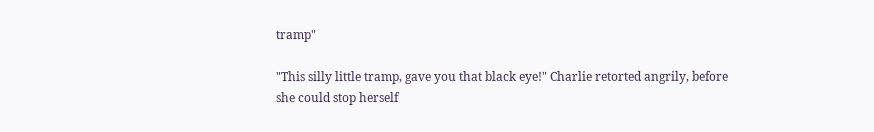tramp"

"This silly little tramp, gave you that black eye!" Charlie retorted angrily, before she could stop herself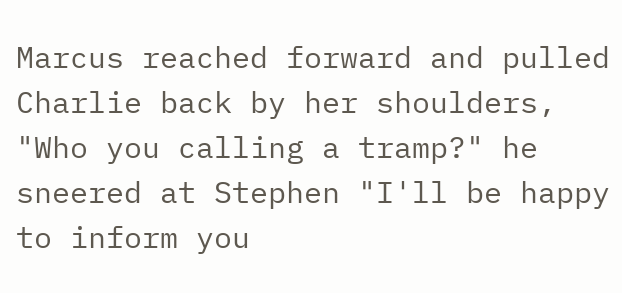Marcus reached forward and pulled Charlie back by her shoulders, "Who you calling a tramp?" he sneered at Stephen "I'll be happy to inform you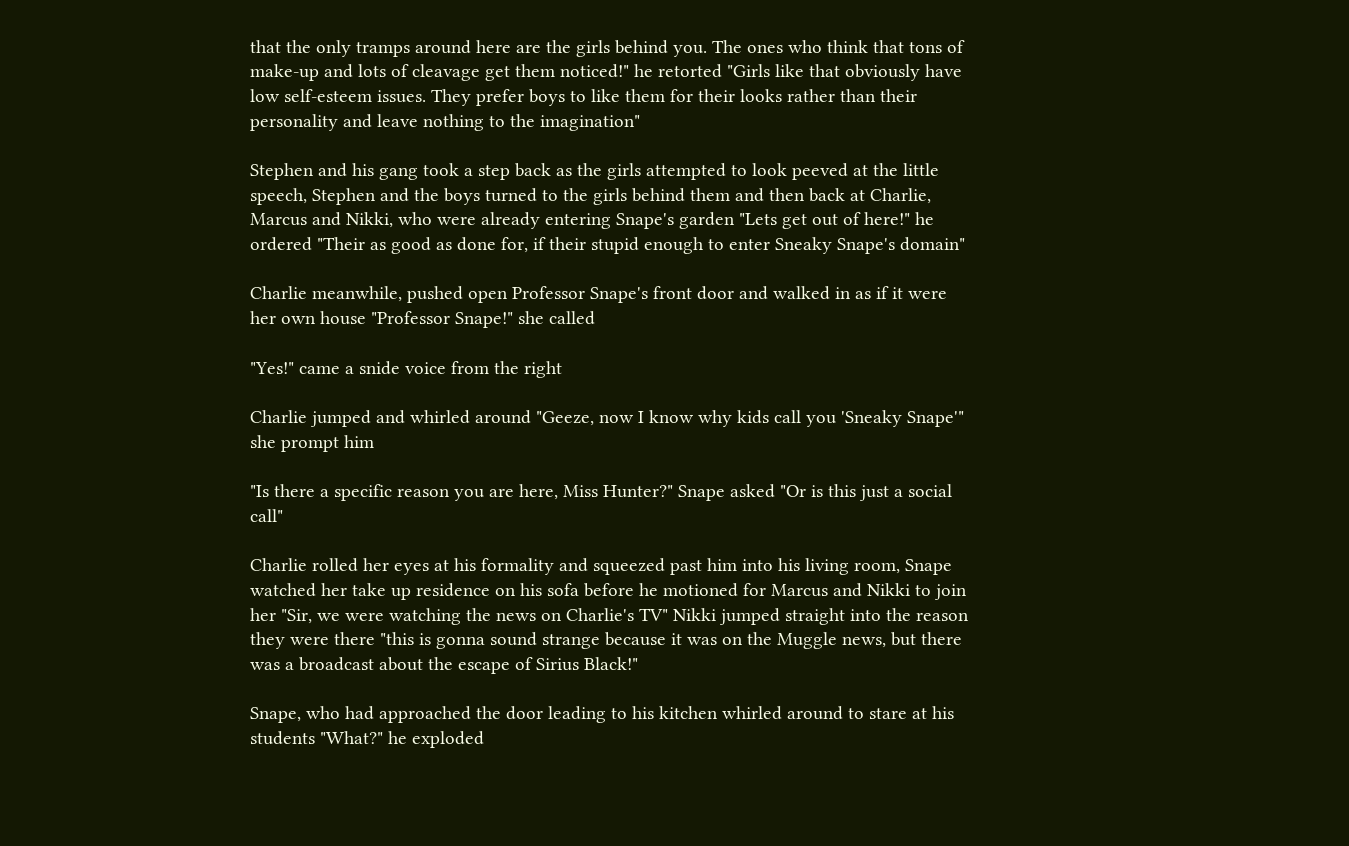that the only tramps around here are the girls behind you. The ones who think that tons of make-up and lots of cleavage get them noticed!" he retorted "Girls like that obviously have low self-esteem issues. They prefer boys to like them for their looks rather than their personality and leave nothing to the imagination"

Stephen and his gang took a step back as the girls attempted to look peeved at the little speech, Stephen and the boys turned to the girls behind them and then back at Charlie, Marcus and Nikki, who were already entering Snape's garden "Lets get out of here!" he ordered "Their as good as done for, if their stupid enough to enter Sneaky Snape's domain"

Charlie meanwhile, pushed open Professor Snape's front door and walked in as if it were her own house "Professor Snape!" she called

"Yes!" came a snide voice from the right

Charlie jumped and whirled around "Geeze, now I know why kids call you 'Sneaky Snape'" she prompt him

"Is there a specific reason you are here, Miss Hunter?" Snape asked "Or is this just a social call"

Charlie rolled her eyes at his formality and squeezed past him into his living room, Snape watched her take up residence on his sofa before he motioned for Marcus and Nikki to join her "Sir, we were watching the news on Charlie's TV" Nikki jumped straight into the reason they were there "this is gonna sound strange because it was on the Muggle news, but there was a broadcast about the escape of Sirius Black!"

Snape, who had approached the door leading to his kitchen whirled around to stare at his students "What?" he exploded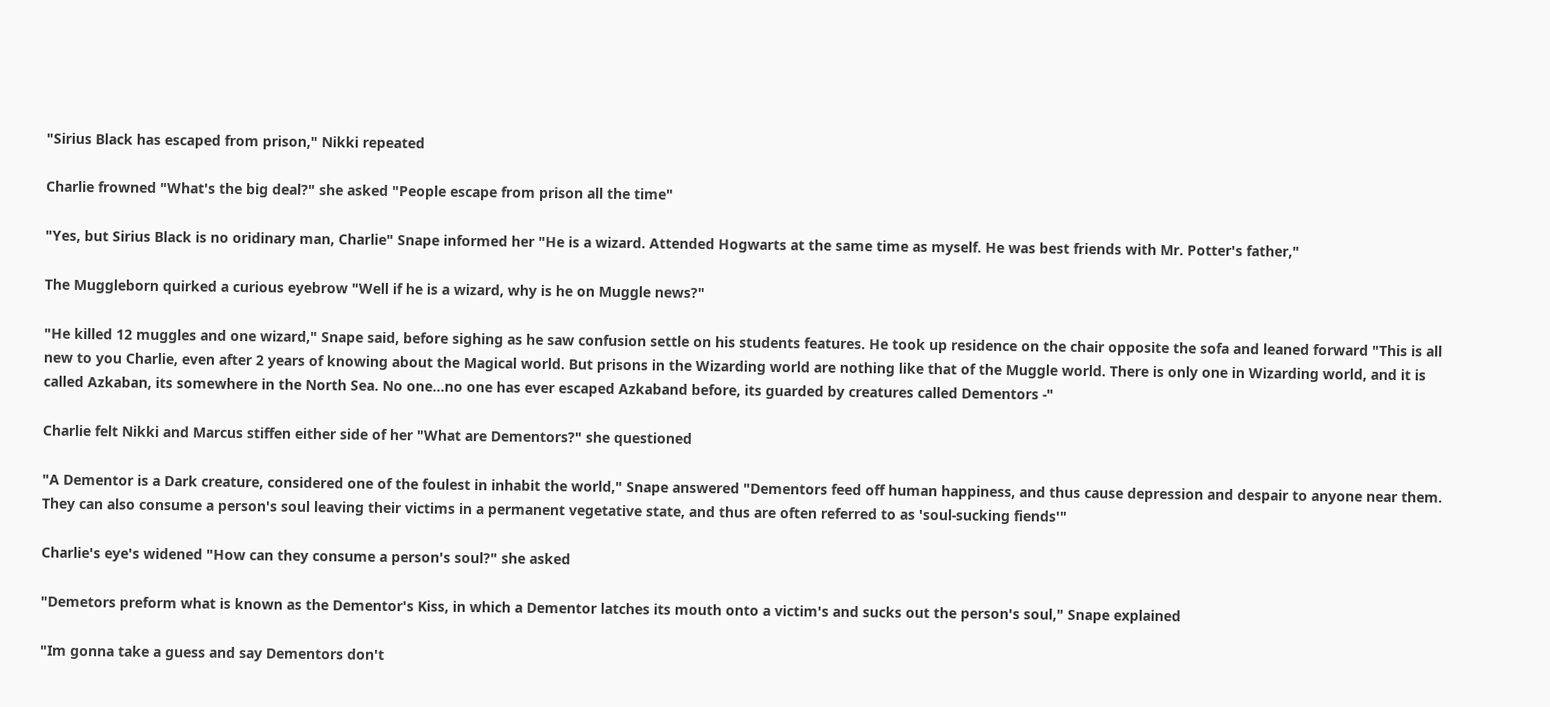"Sirius Black has escaped from prison," Nikki repeated

Charlie frowned "What's the big deal?" she asked "People escape from prison all the time"

"Yes, but Sirius Black is no oridinary man, Charlie" Snape informed her "He is a wizard. Attended Hogwarts at the same time as myself. He was best friends with Mr. Potter's father,"

The Muggleborn quirked a curious eyebrow "Well if he is a wizard, why is he on Muggle news?"

"He killed 12 muggles and one wizard," Snape said, before sighing as he saw confusion settle on his students features. He took up residence on the chair opposite the sofa and leaned forward "This is all new to you Charlie, even after 2 years of knowing about the Magical world. But prisons in the Wizarding world are nothing like that of the Muggle world. There is only one in Wizarding world, and it is called Azkaban, its somewhere in the North Sea. No one...no one has ever escaped Azkaband before, its guarded by creatures called Dementors -"

Charlie felt Nikki and Marcus stiffen either side of her "What are Dementors?" she questioned

"A Dementor is a Dark creature, considered one of the foulest in inhabit the world," Snape answered "Dementors feed off human happiness, and thus cause depression and despair to anyone near them. They can also consume a person's soul leaving their victims in a permanent vegetative state, and thus are often referred to as 'soul-sucking fiends'"

Charlie's eye's widened "How can they consume a person's soul?" she asked

"Demetors preform what is known as the Dementor's Kiss, in which a Dementor latches its mouth onto a victim's and sucks out the person's soul," Snape explained

"Im gonna take a guess and say Dementors don't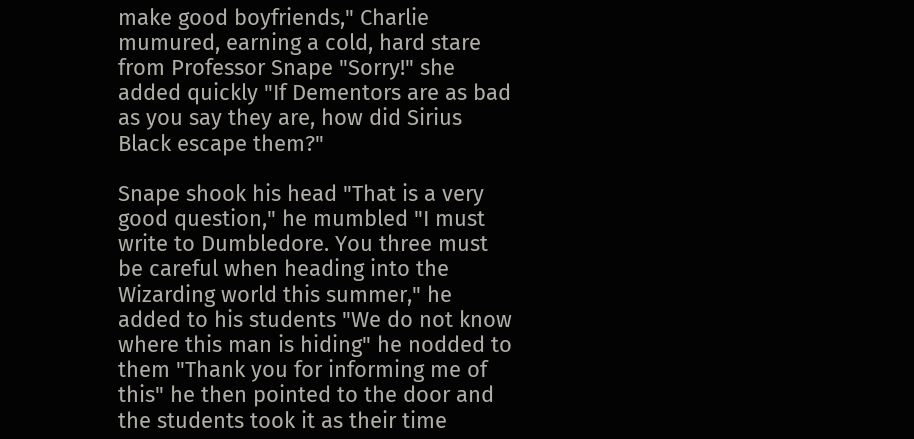make good boyfriends," Charlie mumured, earning a cold, hard stare from Professor Snape "Sorry!" she added quickly "If Dementors are as bad as you say they are, how did Sirius Black escape them?"

Snape shook his head "That is a very good question," he mumbled "I must write to Dumbledore. You three must be careful when heading into the Wizarding world this summer," he added to his students "We do not know where this man is hiding" he nodded to them "Thank you for informing me of this" he then pointed to the door and the students took it as their time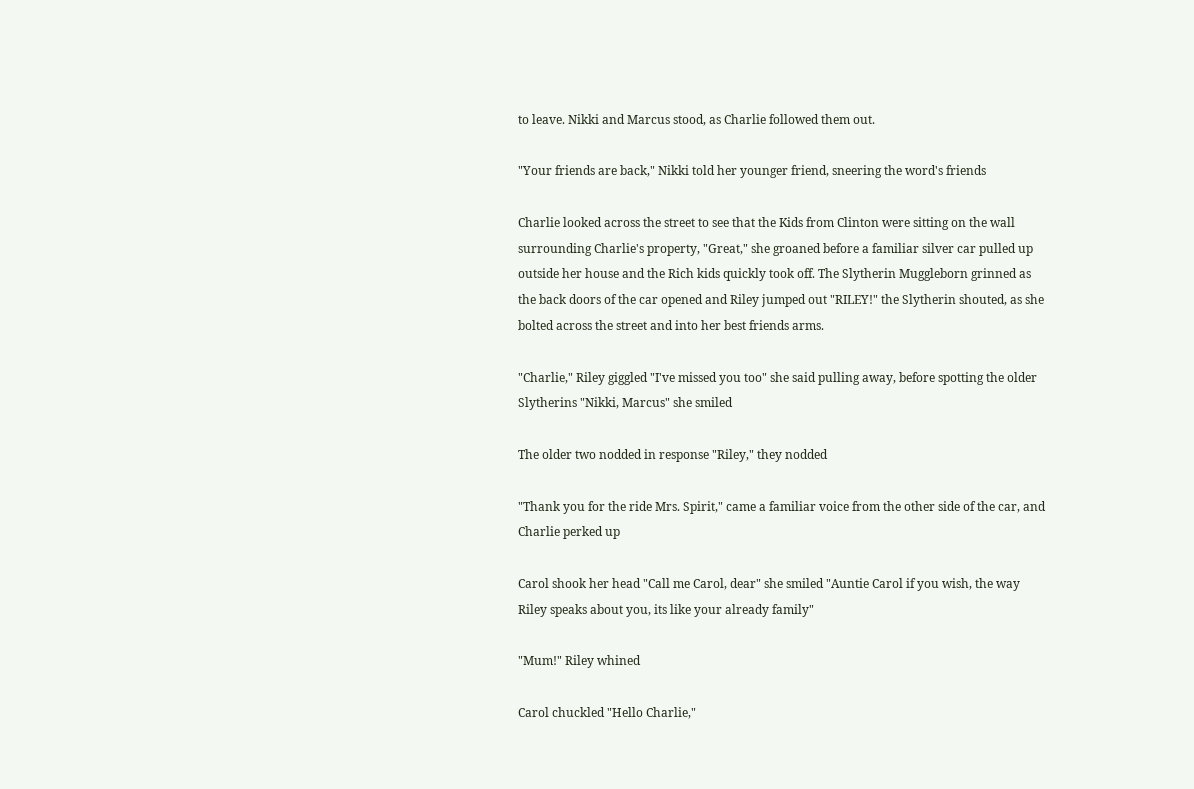to leave. Nikki and Marcus stood, as Charlie followed them out.

"Your friends are back," Nikki told her younger friend, sneering the word's friends

Charlie looked across the street to see that the Kids from Clinton were sitting on the wall surrounding Charlie's property, "Great," she groaned before a familiar silver car pulled up outside her house and the Rich kids quickly took off. The Slytherin Muggleborn grinned as the back doors of the car opened and Riley jumped out "RILEY!" the Slytherin shouted, as she bolted across the street and into her best friends arms.

"Charlie," Riley giggled "I've missed you too" she said pulling away, before spotting the older Slytherins "Nikki, Marcus" she smiled

The older two nodded in response "Riley," they nodded

"Thank you for the ride Mrs. Spirit," came a familiar voice from the other side of the car, and Charlie perked up

Carol shook her head "Call me Carol, dear" she smiled "Auntie Carol if you wish, the way Riley speaks about you, its like your already family"

"Mum!" Riley whined

Carol chuckled "Hello Charlie,"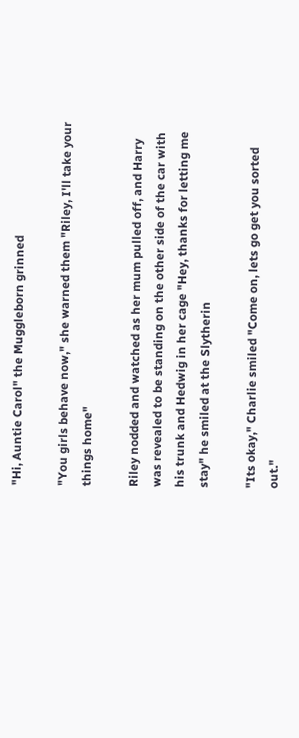"Hi, Auntie Carol" the Muggleborn grinned

"You girls behave now," she warned them "Riley, I'll take your things home"

Riley nodded and watched as her mum pulled off, and Harry was revealed to be standing on the other side of the car with his trunk and Hedwig in her cage "Hey, thanks for letting me stay" he smiled at the Slytherin

"Its okay," Charlie smiled "Come on, lets go get you sorted out."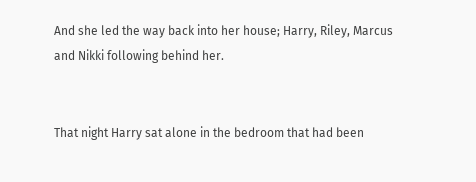And she led the way back into her house; Harry, Riley, Marcus and Nikki following behind her.


That night Harry sat alone in the bedroom that had been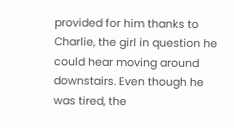provided for him thanks to Charlie, the girl in question he could hear moving around downstairs. Even though he was tired, the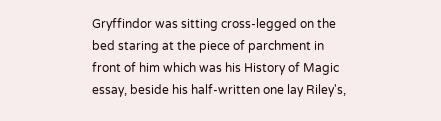Gryffindor was sitting cross-legged on the bed staring at the piece of parchment in front of him which was his History of Magic essay, beside his half-written one lay Riley's,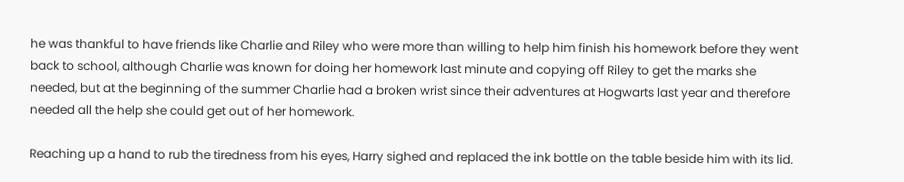he was thankful to have friends like Charlie and Riley who were more than willing to help him finish his homework before they went back to school, although Charlie was known for doing her homework last minute and copying off Riley to get the marks she needed, but at the beginning of the summer Charlie had a broken wrist since their adventures at Hogwarts last year and therefore needed all the help she could get out of her homework.

Reaching up a hand to rub the tiredness from his eyes, Harry sighed and replaced the ink bottle on the table beside him with its lid.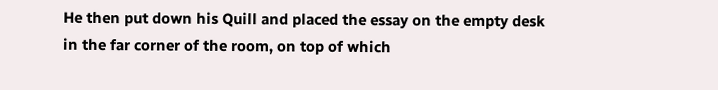He then put down his Quill and placed the essay on the empty desk in the far corner of the room, on top of which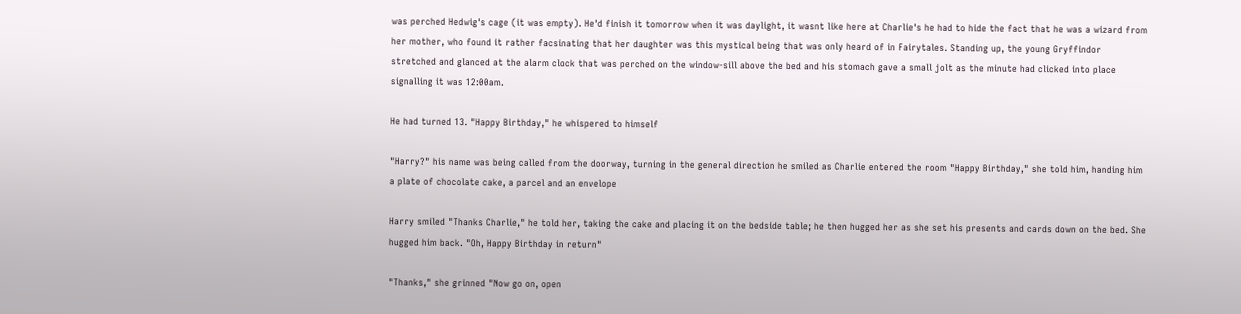was perched Hedwig's cage (it was empty). He'd finish it tomorrow when it was daylight, it wasnt like here at Charlie's he had to hide the fact that he was a wizard from her mother, who found it rather facsinating that her daughter was this mystical being that was only heard of in Fairytales. Standing up, the young Gryffindor stretched and glanced at the alarm clock that was perched on the window-sill above the bed and his stomach gave a small jolt as the minute had clicked into place signalling it was 12:00am.

He had turned 13. "Happy Birthday," he whispered to himself

"Harry?" his name was being called from the doorway, turning in the general direction he smiled as Charlie entered the room "Happy Birthday," she told him, handing him a plate of chocolate cake, a parcel and an envelope

Harry smiled "Thanks Charlie," he told her, taking the cake and placing it on the bedside table; he then hugged her as she set his presents and cards down on the bed. She hugged him back. "Oh, Happy Birthday in return"

"Thanks," she grinned "Now go on, open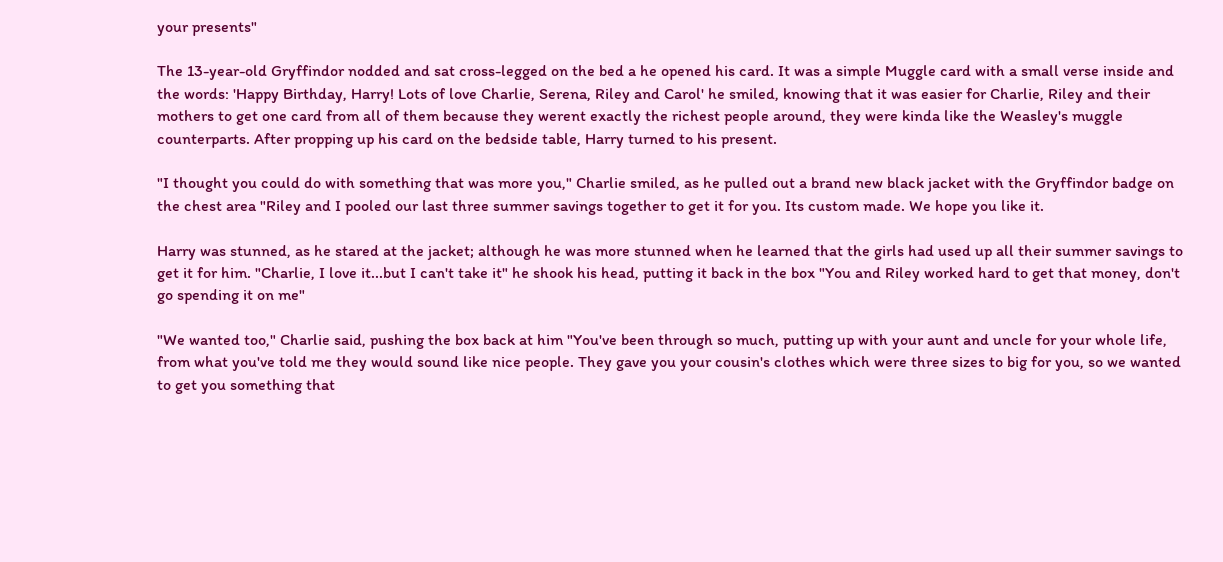your presents"

The 13-year-old Gryffindor nodded and sat cross-legged on the bed a he opened his card. It was a simple Muggle card with a small verse inside and the words: 'Happy Birthday, Harry! Lots of love Charlie, Serena, Riley and Carol' he smiled, knowing that it was easier for Charlie, Riley and their mothers to get one card from all of them because they werent exactly the richest people around, they were kinda like the Weasley's muggle counterparts. After propping up his card on the bedside table, Harry turned to his present.

"I thought you could do with something that was more you," Charlie smiled, as he pulled out a brand new black jacket with the Gryffindor badge on the chest area "Riley and I pooled our last three summer savings together to get it for you. Its custom made. We hope you like it.

Harry was stunned, as he stared at the jacket; although he was more stunned when he learned that the girls had used up all their summer savings to get it for him. "Charlie, I love it...but I can't take it" he shook his head, putting it back in the box "You and Riley worked hard to get that money, don't go spending it on me"

"We wanted too," Charlie said, pushing the box back at him "You've been through so much, putting up with your aunt and uncle for your whole life, from what you've told me they would sound like nice people. They gave you your cousin's clothes which were three sizes to big for you, so we wanted to get you something that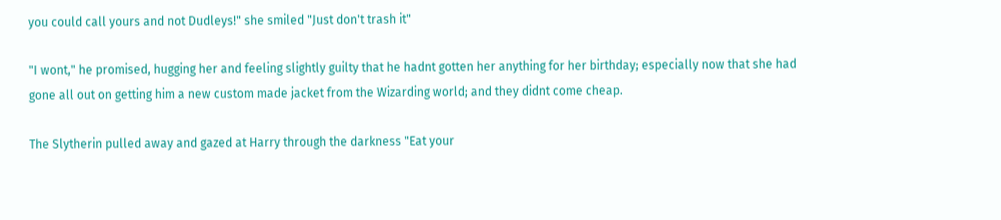you could call yours and not Dudleys!" she smiled "Just don't trash it"

"I wont," he promised, hugging her and feeling slightly guilty that he hadnt gotten her anything for her birthday; especially now that she had gone all out on getting him a new custom made jacket from the Wizarding world; and they didnt come cheap.

The Slytherin pulled away and gazed at Harry through the darkness "Eat your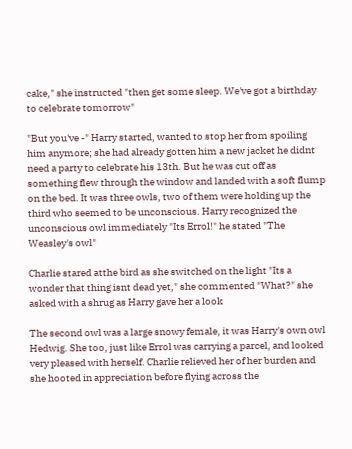cake," she instructed "then get some sleep. We've got a birthday to celebrate tomorrow"

"But you've -" Harry started, wanted to stop her from spoiling him anymore; she had already gotten him a new jacket he didnt need a party to celebrate his 13th. But he was cut off as something flew through the window and landed with a soft flump on the bed. It was three owls, two of them were holding up the third who seemed to be unconscious. Harry recognized the unconscious owl immediately "Its Errol!" he stated "The Weasley's owl"

Charlie stared atthe bird as she switched on the light "Its a wonder that thing isnt dead yet," she commented "What?" she asked with a shrug as Harry gave her a look

The second owl was a large snowy female, it was Harry's own owl Hedwig. She too, just like Errol was carrying a parcel, and looked very pleased with herself. Charlie relieved her of her burden and she hooted in appreciation before flying across the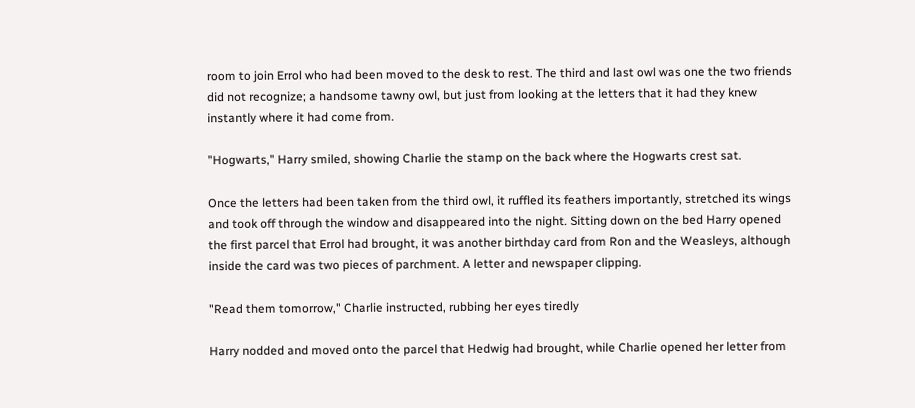room to join Errol who had been moved to the desk to rest. The third and last owl was one the two friends did not recognize; a handsome tawny owl, but just from looking at the letters that it had they knew instantly where it had come from.

"Hogwarts," Harry smiled, showing Charlie the stamp on the back where the Hogwarts crest sat.

Once the letters had been taken from the third owl, it ruffled its feathers importantly, stretched its wings and took off through the window and disappeared into the night. Sitting down on the bed Harry opened the first parcel that Errol had brought, it was another birthday card from Ron and the Weasleys, although inside the card was two pieces of parchment. A letter and newspaper clipping.

"Read them tomorrow," Charlie instructed, rubbing her eyes tiredly

Harry nodded and moved onto the parcel that Hedwig had brought, while Charlie opened her letter from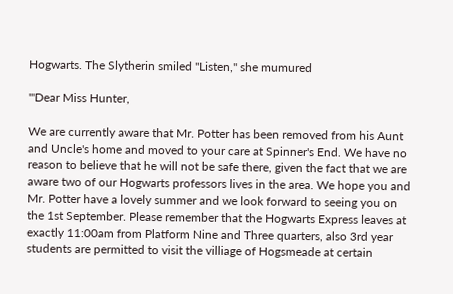Hogwarts. The Slytherin smiled "Listen," she mumured

"'Dear Miss Hunter,

We are currently aware that Mr. Potter has been removed from his Aunt and Uncle's home and moved to your care at Spinner's End. We have no reason to believe that he will not be safe there, given the fact that we are aware two of our Hogwarts professors lives in the area. We hope you and Mr. Potter have a lovely summer and we look forward to seeing you on the 1st September. Please remember that the Hogwarts Express leaves at exactly 11:00am from Platform Nine and Three quarters, also 3rd year students are permitted to visit the villiage of Hogsmeade at certain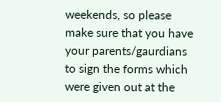weekends, so please make sure that you have your parents/gaurdians to sign the forms which were given out at the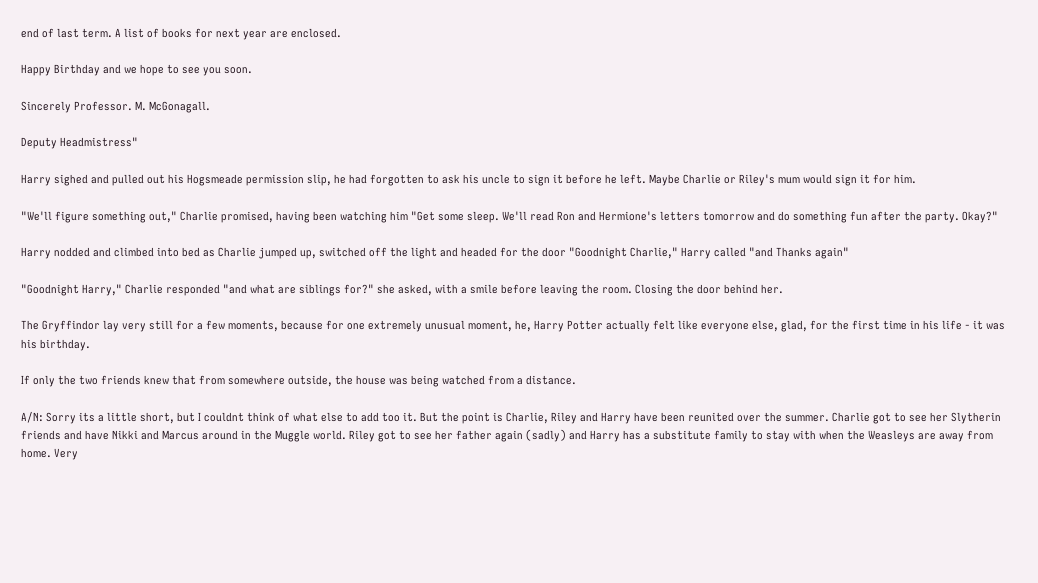end of last term. A list of books for next year are enclosed.

Happy Birthday and we hope to see you soon.

Sincerely Professor. M. McGonagall.

Deputy Headmistress"

Harry sighed and pulled out his Hogsmeade permission slip, he had forgotten to ask his uncle to sign it before he left. Maybe Charlie or Riley's mum would sign it for him.

"We'll figure something out," Charlie promised, having been watching him "Get some sleep. We'll read Ron and Hermione's letters tomorrow and do something fun after the party. Okay?"

Harry nodded and climbed into bed as Charlie jumped up, switched off the light and headed for the door "Goodnight Charlie," Harry called "and Thanks again"

"Goodnight Harry," Charlie responded "and what are siblings for?" she asked, with a smile before leaving the room. Closing the door behind her.

The Gryffindor lay very still for a few moments, because for one extremely unusual moment, he, Harry Potter actually felt like everyone else, glad, for the first time in his life - it was his birthday.

If only the two friends knew that from somewhere outside, the house was being watched from a distance.

A/N: Sorry its a little short, but I couldnt think of what else to add too it. But the point is Charlie, Riley and Harry have been reunited over the summer. Charlie got to see her Slytherin friends and have Nikki and Marcus around in the Muggle world. Riley got to see her father again (sadly) and Harry has a substitute family to stay with when the Weasleys are away from home. Very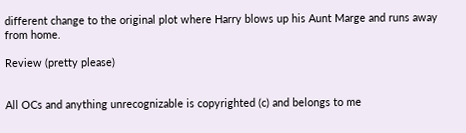different change to the original plot where Harry blows up his Aunt Marge and runs away from home.

Review (pretty please)


All OCs and anything unrecognizable is copyrighted (c) and belongs to me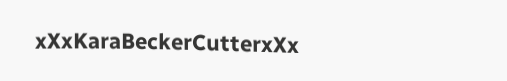xXxKaraBeckerCutterxXx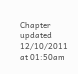Chapter updated 12/10/2011 at 01:50am